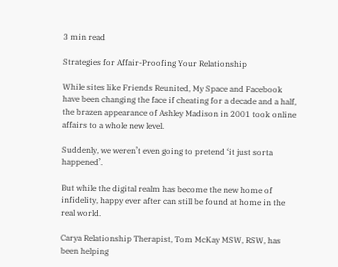3 min read

Strategies for Affair-Proofing Your Relationship

While sites like Friends Reunited, My Space and Facebook have been changing the face if cheating for a decade and a half, the brazen appearance of Ashley Madison in 2001 took online affairs to a whole new level.

Suddenly, we weren’t even going to pretend ‘it just sorta happened’.

But while the digital realm has become the new home of infidelity, happy ever after can still be found at home in the real world.

Carya Relationship Therapist, Tom McKay MSW, RSW, has been helping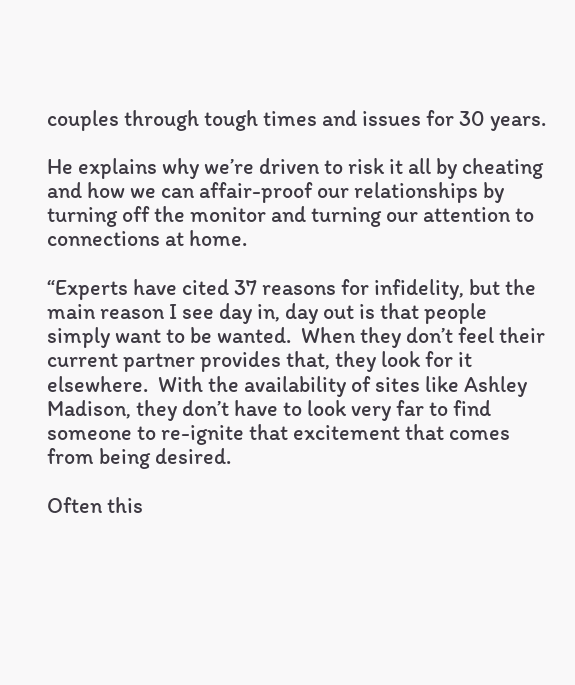couples through tough times and issues for 30 years.

He explains why we’re driven to risk it all by cheating and how we can affair-proof our relationships by turning off the monitor and turning our attention to connections at home.

“Experts have cited 37 reasons for infidelity, but the main reason I see day in, day out is that people simply want to be wanted.  When they don’t feel their current partner provides that, they look for it elsewhere.  With the availability of sites like Ashley Madison, they don’t have to look very far to find someone to re-ignite that excitement that comes from being desired.

Often this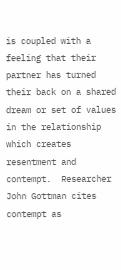is coupled with a feeling that their partner has turned their back on a shared dream or set of values in the relationship which creates resentment and contempt.  Researcher John Gottman cites contempt as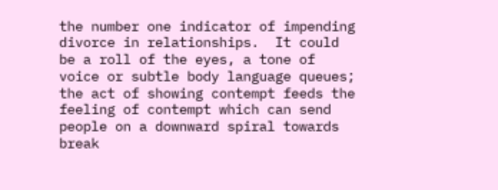the number one indicator of impending divorce in relationships.  It could be a roll of the eyes, a tone of voice or subtle body language queues; the act of showing contempt feeds the feeling of contempt which can send people on a downward spiral towards break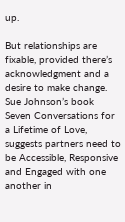up.

But relationships are fixable, provided there’s acknowledgment and a desire to make change.  Sue Johnson’s book Seven Conversations for a Lifetime of Love, suggests partners need to be Accessible, Responsive and Engaged with one another in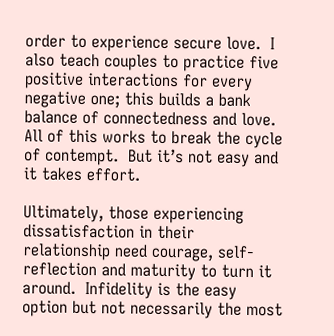order to experience secure love.  I also teach couples to practice five positive interactions for every negative one; this builds a bank balance of connectedness and love.  All of this works to break the cycle of contempt.  But it’s not easy and it takes effort.

Ultimately, those experiencing dissatisfaction in their relationship need courage, self-reflection and maturity to turn it around.  Infidelity is the easy option but not necessarily the most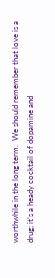worthwhile in the long term.  We should remember that love is a drug; it’s a heady cocktail of dopamine and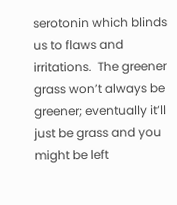serotonin which blinds us to flaws and irritations.  The greener grass won’t always be greener; eventually it’ll just be grass and you might be left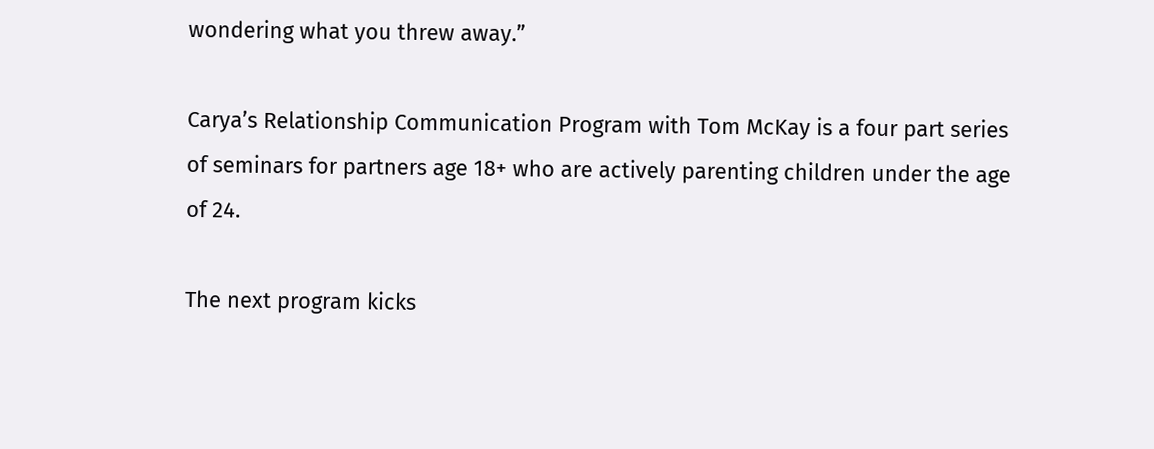wondering what you threw away.”

Carya’s Relationship Communication Program with Tom McKay is a four part series of seminars for partners age 18+ who are actively parenting children under the age of 24.

The next program kicks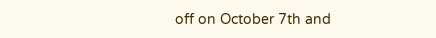off on October 7th and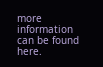more information can be found here.